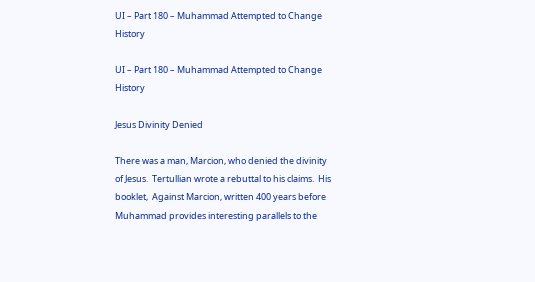UI – Part 180 – Muhammad Attempted to Change History

UI – Part 180 – Muhammad Attempted to Change History

Jesus Divinity Denied

There was a man, Marcion, who denied the divinity of Jesus.  Tertullian wrote a rebuttal to his claims.  His booklet,  Against Marcion, written 400 years before Muhammad provides interesting parallels to the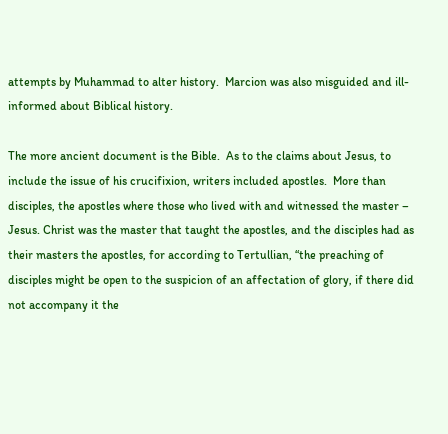attempts by Muhammad to alter history.  Marcion was also misguided and ill-informed about Biblical history.

The more ancient document is the Bible.  As to the claims about Jesus, to include the issue of his crucifixion, writers included apostles.  More than disciples, the apostles where those who lived with and witnessed the master – Jesus. Christ was the master that taught the apostles, and the disciples had as their masters the apostles, for according to Tertullian, “the preaching of disciples might be open to the suspicion of an affectation of glory, if there did not accompany it the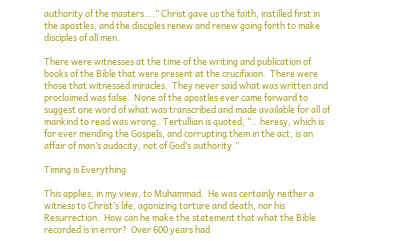authority of the masters….” Christ gave us the faith, instilled first in the apostles, and the disciples renew and renew going forth to make disciples of all men.

There were witnesses at the time of the writing and publication of books of the Bible that were present at the crucifixion.  There were those that witnessed miracles.  They never said what was written and proclaimed was false.  None of the apostles ever came forward to suggest one word of what was transcribed and made available for all of mankind to read was wrong.  Tertullian is quoted, “…heresy, which is for ever mending the Gospels, and corrupting them in the act, is an affair of man’s audacity, not of God’s authority.”

Timing is Everything

This applies, in my view, to Muhammad.  He was certainly neither a witness to Christ’s life, agonizing torture and death, nor his Resurrection.  How can he make the statement that what the Bible recorded is in error?  Over 600 years had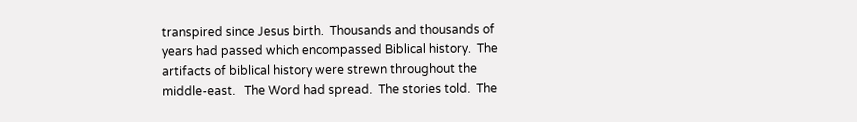transpired since Jesus birth.  Thousands and thousands of years had passed which encompassed Biblical history.  The artifacts of biblical history were strewn throughout the middle-east.   The Word had spread.  The stories told.  The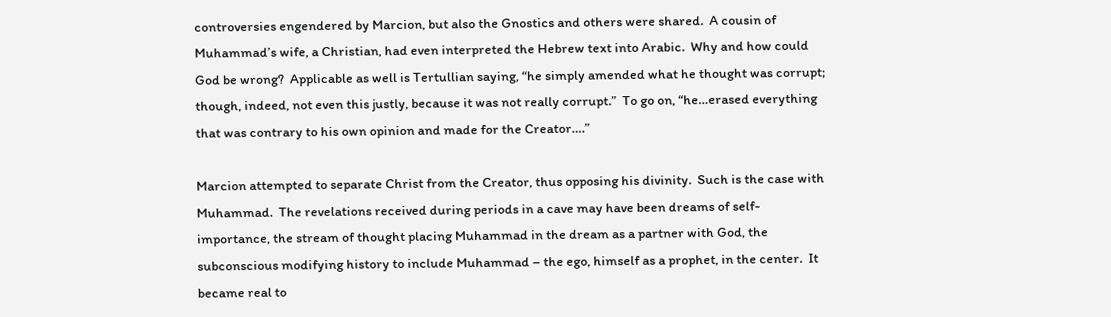controversies engendered by Marcion, but also the Gnostics and others were shared.  A cousin of Muhammad’s wife, a Christian, had even interpreted the Hebrew text into Arabic.  Why and how could God be wrong?  Applicable as well is Tertullian saying, “he simply amended what he thought was corrupt; though, indeed, not even this justly, because it was not really corrupt.”  To go on, “he…erased everything that was contrary to his own opinion and made for the Creator….”

Marcion attempted to separate Christ from the Creator, thus opposing his divinity.  Such is the case with Muhammad.  The revelations received during periods in a cave may have been dreams of self-importance, the stream of thought placing Muhammad in the dream as a partner with God, the subconscious modifying history to include Muhammad – the ego, himself as a prophet, in the center.  It became real to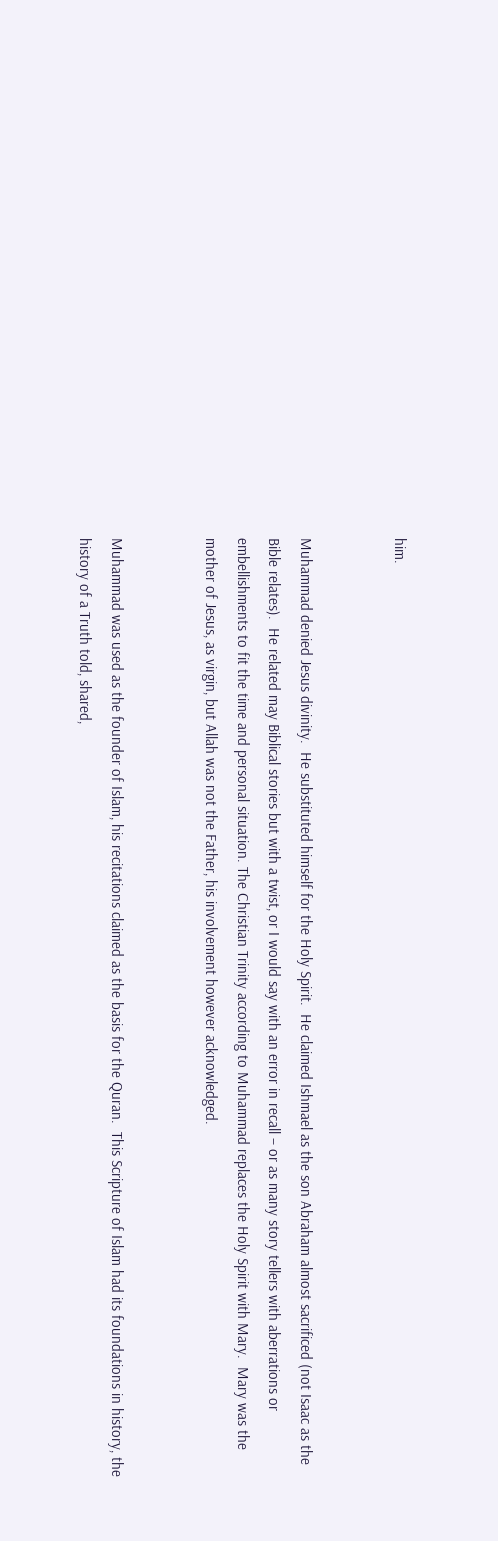him.


Muhammad denied Jesus divinity.  He substituted himself for the Holy Spirit.  He claimed Ishmael as the son Abraham almost sacrificed (not Isaac as the Bible relates).  He related may Biblical stories but with a twist, or I would say with an error in recall – or as many story tellers with aberrations or embellishments to fit the time and personal situation. The Christian Trinity according to Muhammad replaces the Holy Spirit with Mary.  Mary was the mother of Jesus, as virgin, but Allah was not the Father, his involvement however acknowledged.


Muhammad was used as the founder of Islam, his recitations claimed as the basis for the Quran.  This Scripture of Islam had its foundations in history, the history of a Truth told, shared,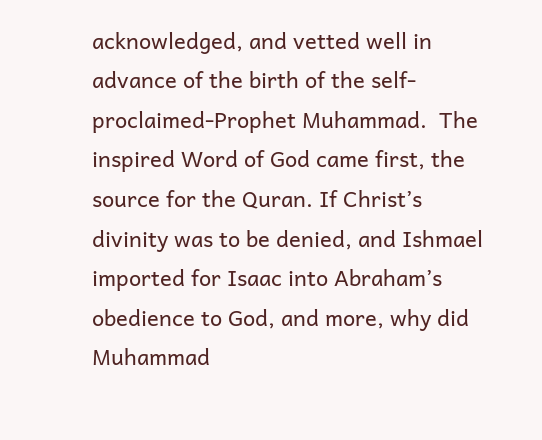acknowledged, and vetted well in advance of the birth of the self-proclaimed-Prophet Muhammad.  The inspired Word of God came first, the source for the Quran. If Christ’s divinity was to be denied, and Ishmael imported for Isaac into Abraham’s obedience to God, and more, why did Muhammad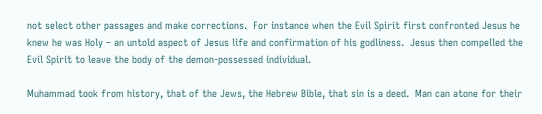not select other passages and make corrections.  For instance when the Evil Spirit first confronted Jesus he knew he was Holy – an untold aspect of Jesus life and confirmation of his godliness.  Jesus then compelled the Evil Spirit to leave the body of the demon-possessed individual.

Muhammad took from history, that of the Jews, the Hebrew Bible, that sin is a deed.  Man can atone for their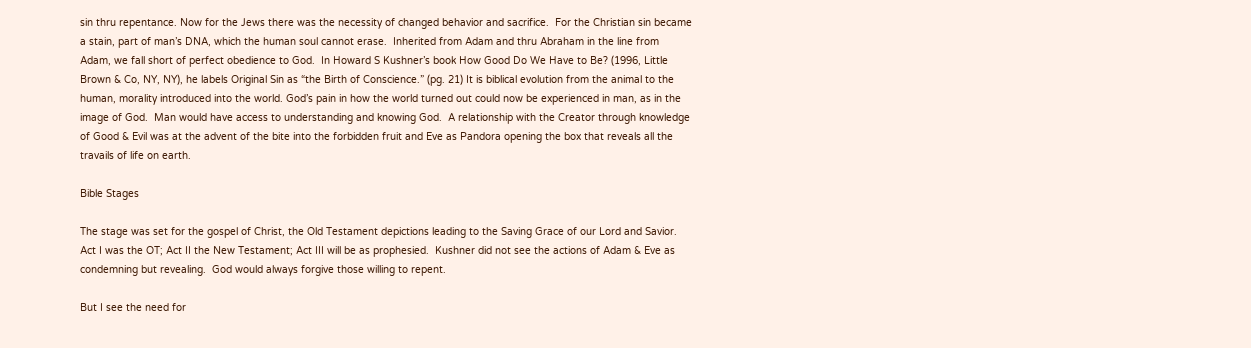sin thru repentance. Now for the Jews there was the necessity of changed behavior and sacrifice.  For the Christian sin became a stain, part of man’s DNA, which the human soul cannot erase.  Inherited from Adam and thru Abraham in the line from Adam, we fall short of perfect obedience to God.  In Howard S Kushner’s book How Good Do We Have to Be? (1996, Little Brown & Co, NY, NY), he labels Original Sin as “the Birth of Conscience.” (pg. 21) It is biblical evolution from the animal to the human, morality introduced into the world. God’s pain in how the world turned out could now be experienced in man, as in the image of God.  Man would have access to understanding and knowing God.  A relationship with the Creator through knowledge of Good & Evil was at the advent of the bite into the forbidden fruit and Eve as Pandora opening the box that reveals all the travails of life on earth.

Bible Stages

The stage was set for the gospel of Christ, the Old Testament depictions leading to the Saving Grace of our Lord and Savior. Act I was the OT; Act II the New Testament; Act III will be as prophesied.  Kushner did not see the actions of Adam & Eve as condemning but revealing.  God would always forgive those willing to repent.

But I see the need for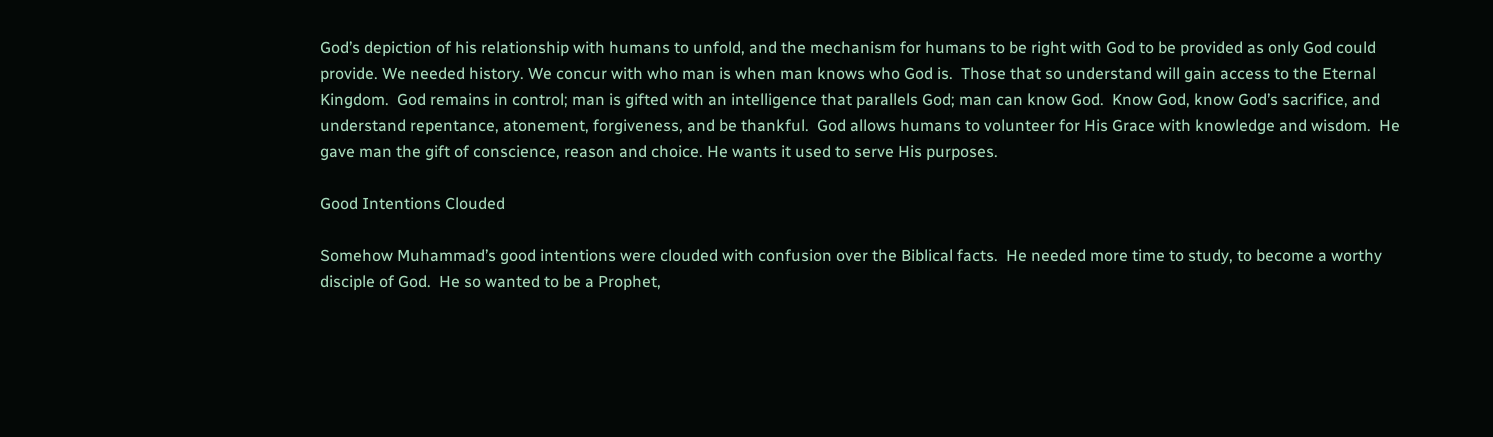God’s depiction of his relationship with humans to unfold, and the mechanism for humans to be right with God to be provided as only God could provide. We needed history. We concur with who man is when man knows who God is.  Those that so understand will gain access to the Eternal Kingdom.  God remains in control; man is gifted with an intelligence that parallels God; man can know God.  Know God, know God’s sacrifice, and understand repentance, atonement, forgiveness, and be thankful.  God allows humans to volunteer for His Grace with knowledge and wisdom.  He gave man the gift of conscience, reason and choice. He wants it used to serve His purposes.

Good Intentions Clouded

Somehow Muhammad’s good intentions were clouded with confusion over the Biblical facts.  He needed more time to study, to become a worthy disciple of God.  He so wanted to be a Prophet,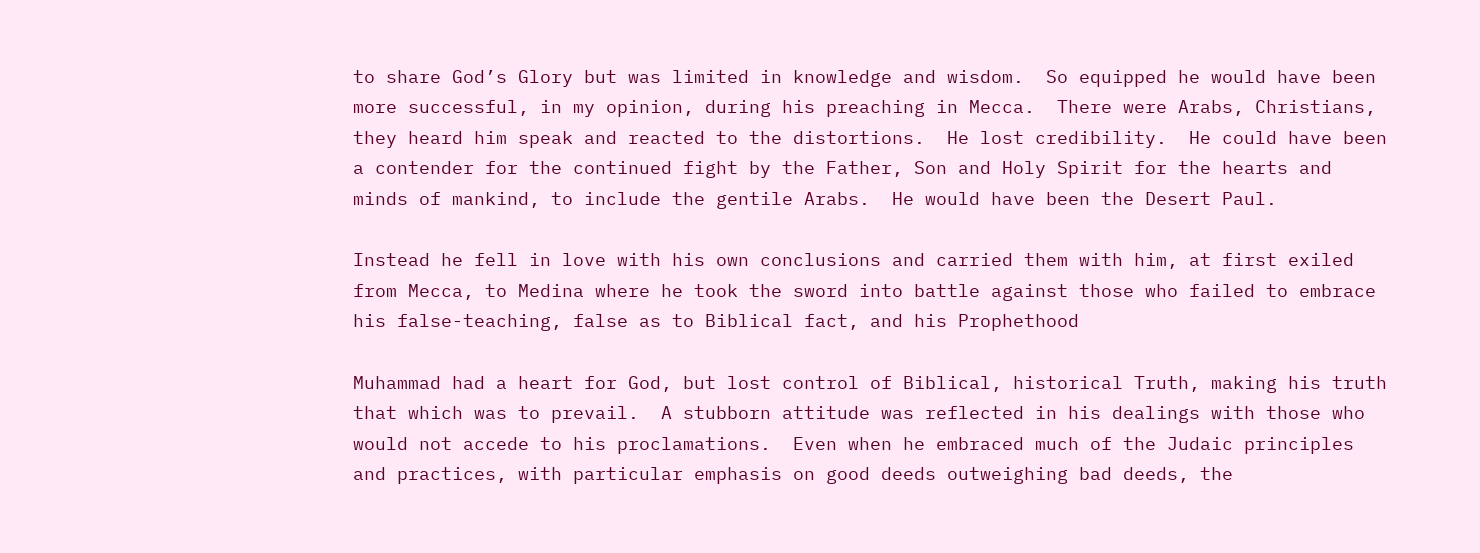to share God’s Glory but was limited in knowledge and wisdom.  So equipped he would have been more successful, in my opinion, during his preaching in Mecca.  There were Arabs, Christians, they heard him speak and reacted to the distortions.  He lost credibility.  He could have been a contender for the continued fight by the Father, Son and Holy Spirit for the hearts and minds of mankind, to include the gentile Arabs.  He would have been the Desert Paul.

Instead he fell in love with his own conclusions and carried them with him, at first exiled from Mecca, to Medina where he took the sword into battle against those who failed to embrace his false-teaching, false as to Biblical fact, and his Prophethood

Muhammad had a heart for God, but lost control of Biblical, historical Truth, making his truth that which was to prevail.  A stubborn attitude was reflected in his dealings with those who would not accede to his proclamations.  Even when he embraced much of the Judaic principles and practices, with particular emphasis on good deeds outweighing bad deeds, the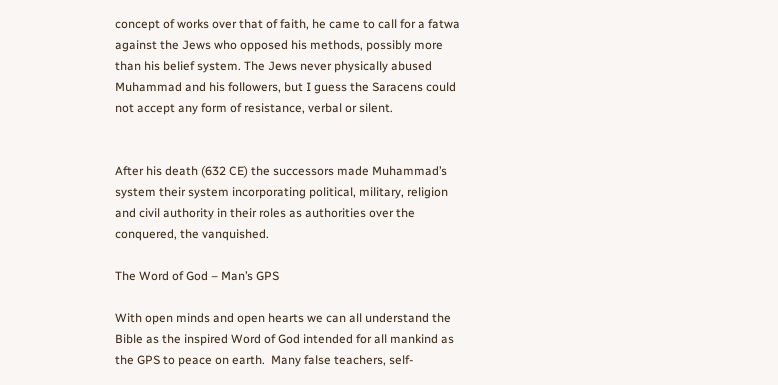concept of works over that of faith, he came to call for a fatwa against the Jews who opposed his methods, possibly more than his belief system. The Jews never physically abused Muhammad and his followers, but I guess the Saracens could not accept any form of resistance, verbal or silent.


After his death (632 CE) the successors made Muhammad’s system their system incorporating political, military, religion and civil authority in their roles as authorities over the conquered, the vanquished.

The Word of God – Man’s GPS

With open minds and open hearts we can all understand the Bible as the inspired Word of God intended for all mankind as the GPS to peace on earth.  Many false teachers, self-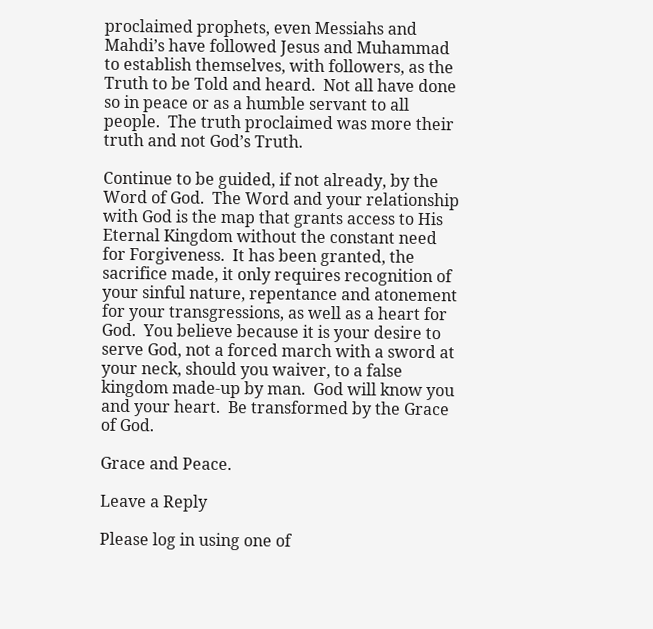proclaimed prophets, even Messiahs and Mahdi’s have followed Jesus and Muhammad to establish themselves, with followers, as the Truth to be Told and heard.  Not all have done so in peace or as a humble servant to all people.  The truth proclaimed was more their truth and not God’s Truth.

Continue to be guided, if not already, by the Word of God.  The Word and your relationship with God is the map that grants access to His Eternal Kingdom without the constant need for Forgiveness.  It has been granted, the sacrifice made, it only requires recognition of your sinful nature, repentance and atonement for your transgressions, as well as a heart for God.  You believe because it is your desire to serve God, not a forced march with a sword at your neck, should you waiver, to a false kingdom made-up by man.  God will know you and your heart.  Be transformed by the Grace of God.

Grace and Peace.

Leave a Reply

Please log in using one of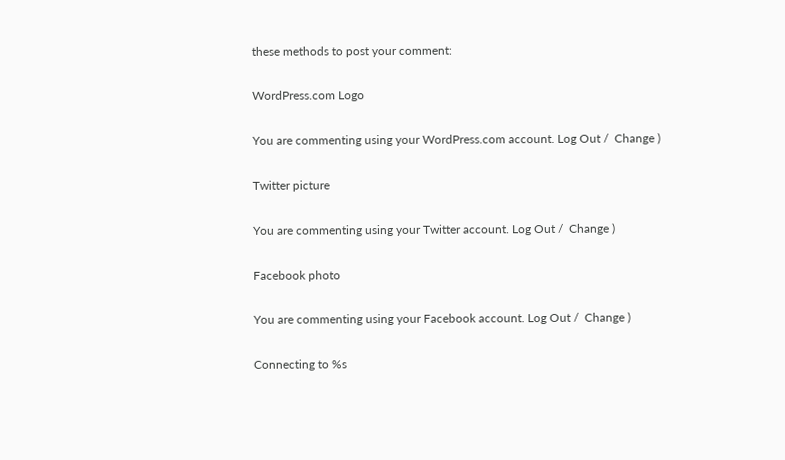these methods to post your comment:

WordPress.com Logo

You are commenting using your WordPress.com account. Log Out /  Change )

Twitter picture

You are commenting using your Twitter account. Log Out /  Change )

Facebook photo

You are commenting using your Facebook account. Log Out /  Change )

Connecting to %s